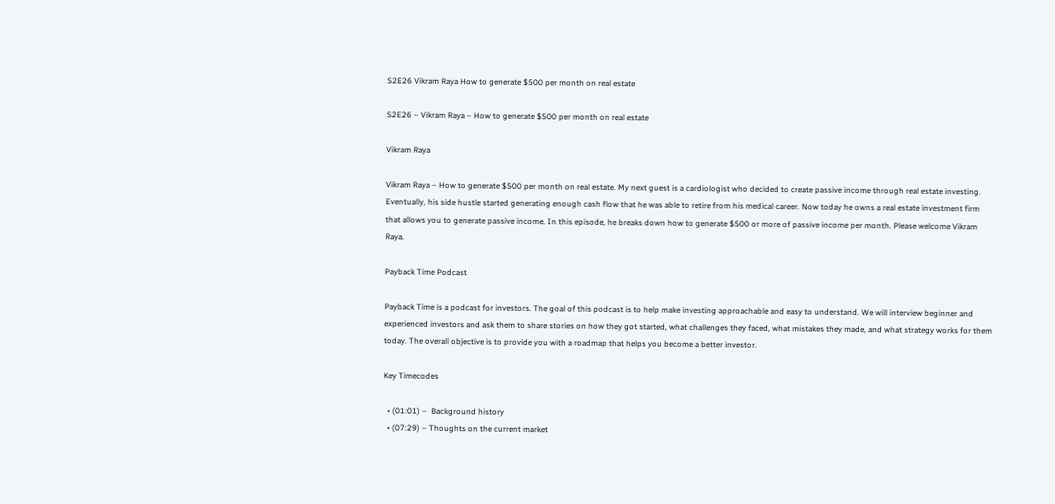S2E26 Vikram Raya How to generate $500 per month on real estate

S2E26 – Vikram Raya – How to generate $500 per month on real estate

Vikram Raya

Vikram Raya – How to generate $500 per month on real estate. My next guest is a cardiologist who decided to create passive income through real estate investing. Eventually, his side hustle started generating enough cash flow that he was able to retire from his medical career. Now today he owns a real estate investment firm that allows you to generate passive income. In this episode, he breaks down how to generate $500 or more of passive income per month. Please welcome Vikram Raya.

Payback Time Podcast

Payback Time is a podcast for investors. The goal of this podcast is to help make investing approachable and easy to understand. We will interview beginner and experienced investors and ask them to share stories on how they got started, what challenges they faced, what mistakes they made, and what strategy works for them today. The overall objective is to provide you with a roadmap that helps you become a better investor.

Key Timecodes

  • (01:01) –  Background history
  • (07:29) – Thoughts on the current market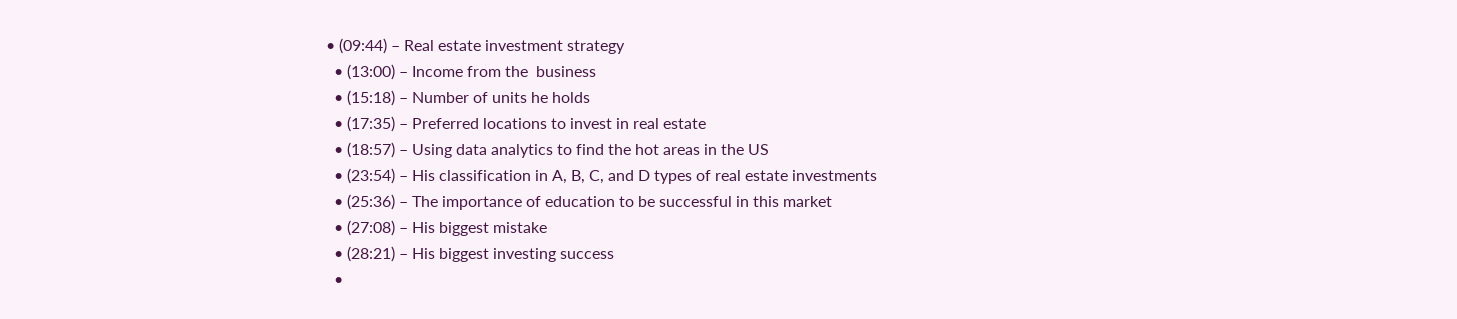• (09:44) – Real estate investment strategy
  • (13:00) – Income from the  business
  • (15:18) – Number of units he holds
  • (17:35) – Preferred locations to invest in real estate
  • (18:57) – Using data analytics to find the hot areas in the US
  • (23:54) – His classification in A, B, C, and D types of real estate investments
  • (25:36) – The importance of education to be successful in this market
  • (27:08) – His biggest mistake
  • (28:21) – His biggest investing success
  •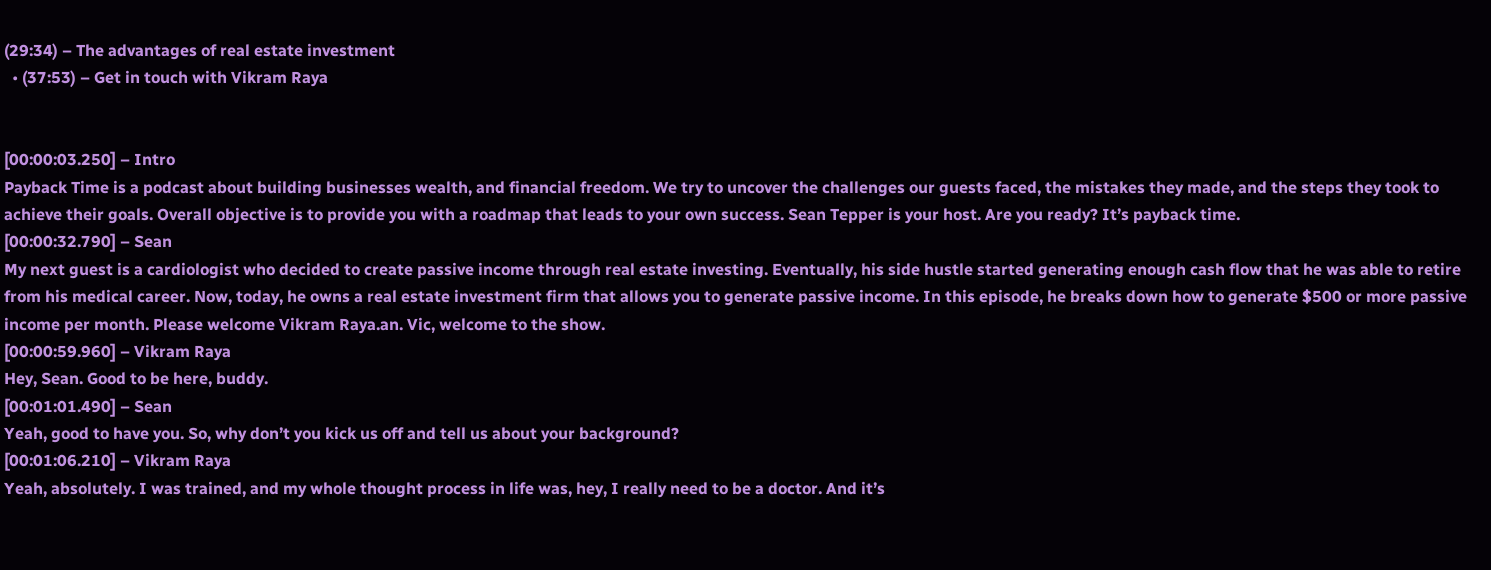(29:34) – The advantages of real estate investment
  • (37:53) – Get in touch with Vikram Raya


[00:00:03.250] – Intro
Payback Time is a podcast about building businesses wealth, and financial freedom. We try to uncover the challenges our guests faced, the mistakes they made, and the steps they took to achieve their goals. Overall objective is to provide you with a roadmap that leads to your own success. Sean Tepper is your host. Are you ready? It’s payback time.
[00:00:32.790] – Sean
My next guest is a cardiologist who decided to create passive income through real estate investing. Eventually, his side hustle started generating enough cash flow that he was able to retire from his medical career. Now, today, he owns a real estate investment firm that allows you to generate passive income. In this episode, he breaks down how to generate $500 or more passive income per month. Please welcome Vikram Raya.an. Vic, welcome to the show.
[00:00:59.960] – Vikram Raya
Hey, Sean. Good to be here, buddy.
[00:01:01.490] – Sean
Yeah, good to have you. So, why don’t you kick us off and tell us about your background?
[00:01:06.210] – Vikram Raya
Yeah, absolutely. I was trained, and my whole thought process in life was, hey, I really need to be a doctor. And it’s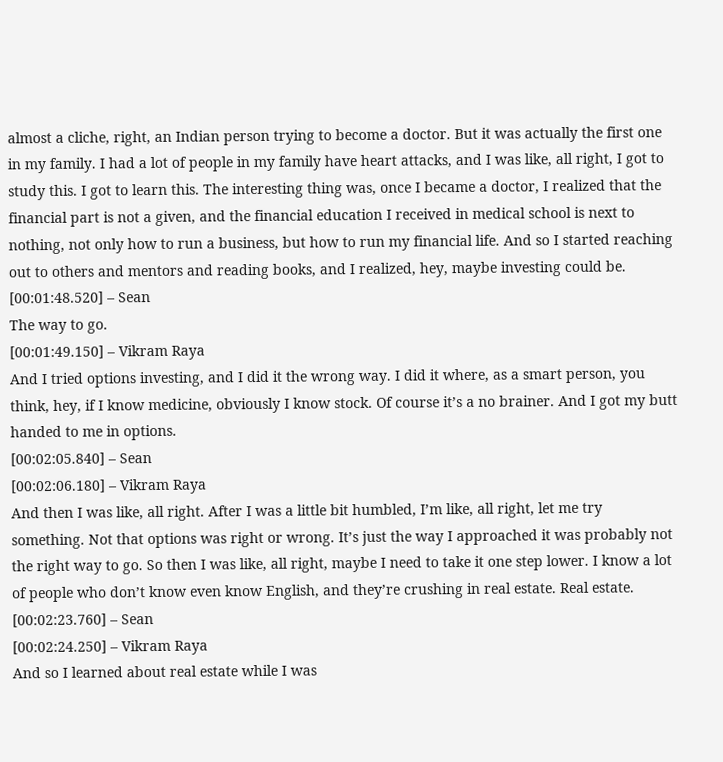almost a cliche, right, an Indian person trying to become a doctor. But it was actually the first one in my family. I had a lot of people in my family have heart attacks, and I was like, all right, I got to study this. I got to learn this. The interesting thing was, once I became a doctor, I realized that the financial part is not a given, and the financial education I received in medical school is next to nothing, not only how to run a business, but how to run my financial life. And so I started reaching out to others and mentors and reading books, and I realized, hey, maybe investing could be.
[00:01:48.520] – Sean
The way to go.
[00:01:49.150] – Vikram Raya
And I tried options investing, and I did it the wrong way. I did it where, as a smart person, you think, hey, if I know medicine, obviously I know stock. Of course it’s a no brainer. And I got my butt handed to me in options.
[00:02:05.840] – Sean
[00:02:06.180] – Vikram Raya
And then I was like, all right. After I was a little bit humbled, I’m like, all right, let me try something. Not that options was right or wrong. It’s just the way I approached it was probably not the right way to go. So then I was like, all right, maybe I need to take it one step lower. I know a lot of people who don’t know even know English, and they’re crushing in real estate. Real estate.
[00:02:23.760] – Sean
[00:02:24.250] – Vikram Raya
And so I learned about real estate while I was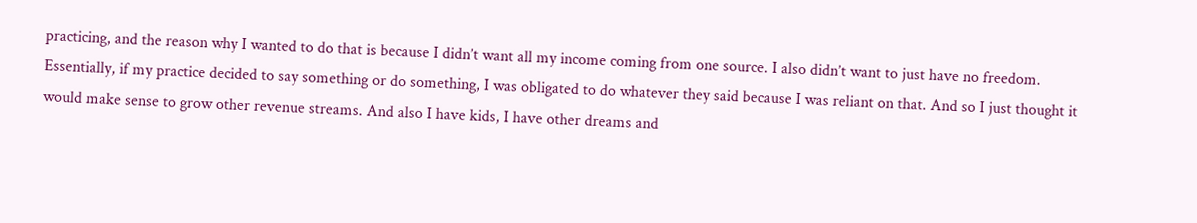practicing, and the reason why I wanted to do that is because I didn’t want all my income coming from one source. I also didn’t want to just have no freedom. Essentially, if my practice decided to say something or do something, I was obligated to do whatever they said because I was reliant on that. And so I just thought it would make sense to grow other revenue streams. And also I have kids, I have other dreams and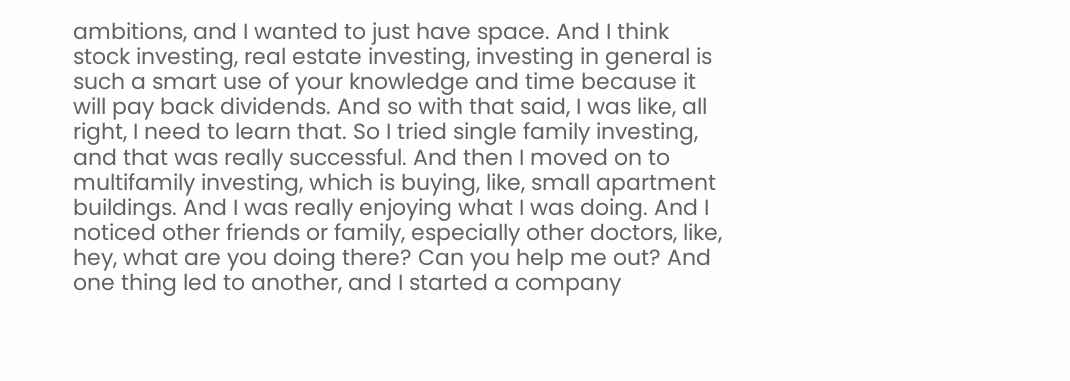ambitions, and I wanted to just have space. And I think stock investing, real estate investing, investing in general is such a smart use of your knowledge and time because it will pay back dividends. And so with that said, I was like, all right, I need to learn that. So I tried single family investing, and that was really successful. And then I moved on to multifamily investing, which is buying, like, small apartment buildings. And I was really enjoying what I was doing. And I noticed other friends or family, especially other doctors, like, hey, what are you doing there? Can you help me out? And one thing led to another, and I started a company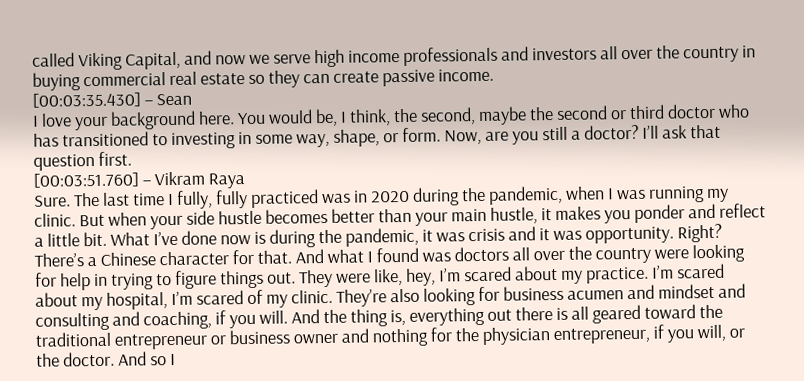called Viking Capital, and now we serve high income professionals and investors all over the country in buying commercial real estate so they can create passive income.
[00:03:35.430] – Sean
I love your background here. You would be, I think, the second, maybe the second or third doctor who has transitioned to investing in some way, shape, or form. Now, are you still a doctor? I’ll ask that question first.
[00:03:51.760] – Vikram Raya
Sure. The last time I fully, fully practiced was in 2020 during the pandemic, when I was running my clinic. But when your side hustle becomes better than your main hustle, it makes you ponder and reflect a little bit. What I’ve done now is during the pandemic, it was crisis and it was opportunity. Right? There’s a Chinese character for that. And what I found was doctors all over the country were looking for help in trying to figure things out. They were like, hey, I’m scared about my practice. I’m scared about my hospital, I’m scared of my clinic. They’re also looking for business acumen and mindset and consulting and coaching, if you will. And the thing is, everything out there is all geared toward the traditional entrepreneur or business owner and nothing for the physician entrepreneur, if you will, or the doctor. And so I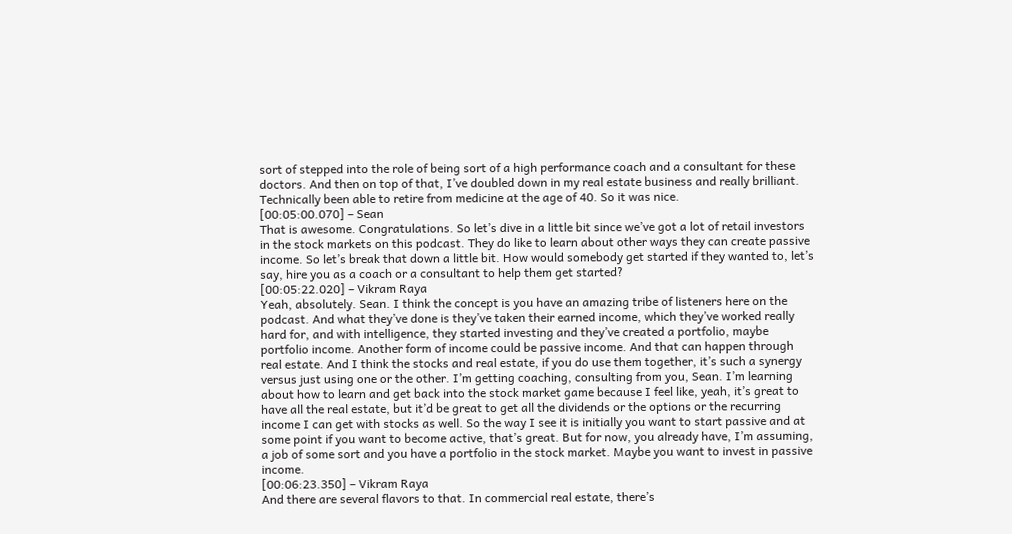sort of stepped into the role of being sort of a high performance coach and a consultant for these doctors. And then on top of that, I’ve doubled down in my real estate business and really brilliant. Technically been able to retire from medicine at the age of 40. So it was nice.
[00:05:00.070] – Sean
That is awesome. Congratulations. So let’s dive in a little bit since we’ve got a lot of retail investors in the stock markets on this podcast. They do like to learn about other ways they can create passive income. So let’s break that down a little bit. How would somebody get started if they wanted to, let’s say, hire you as a coach or a consultant to help them get started?
[00:05:22.020] – Vikram Raya
Yeah, absolutely. Sean. I think the concept is you have an amazing tribe of listeners here on the podcast. And what they’ve done is they’ve taken their earned income, which they’ve worked really hard for, and with intelligence, they started investing and they’ve created a portfolio, maybe portfolio income. Another form of income could be passive income. And that can happen through real estate. And I think the stocks and real estate, if you do use them together, it’s such a synergy versus just using one or the other. I’m getting coaching, consulting from you, Sean. I’m learning about how to learn and get back into the stock market game because I feel like, yeah, it’s great to have all the real estate, but it’d be great to get all the dividends or the options or the recurring income I can get with stocks as well. So the way I see it is initially you want to start passive and at some point if you want to become active, that’s great. But for now, you already have, I’m assuming, a job of some sort and you have a portfolio in the stock market. Maybe you want to invest in passive income.
[00:06:23.350] – Vikram Raya
And there are several flavors to that. In commercial real estate, there’s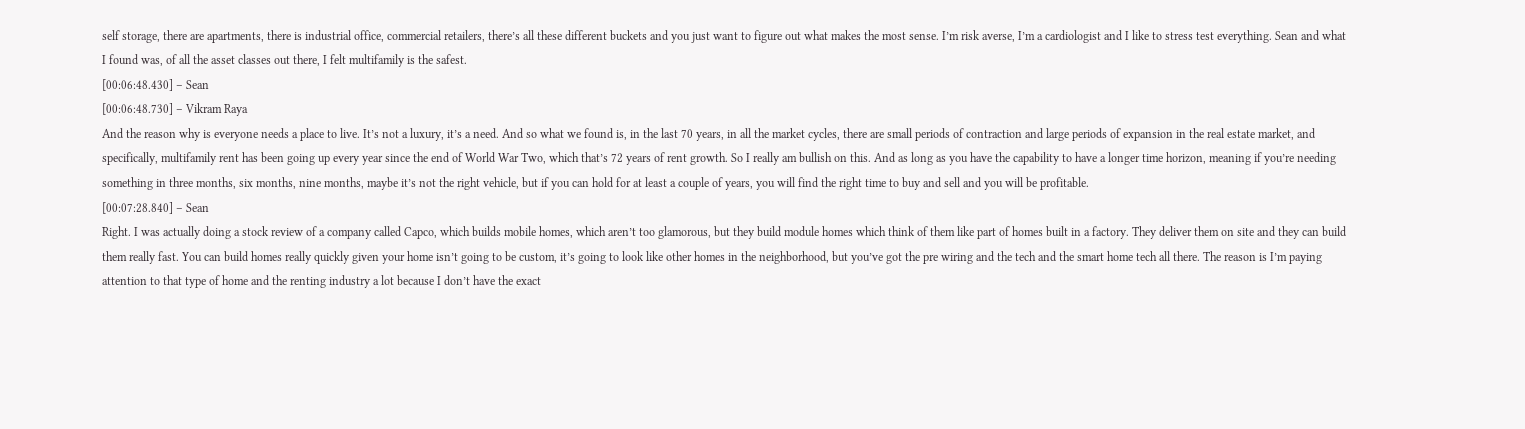self storage, there are apartments, there is industrial office, commercial retailers, there’s all these different buckets and you just want to figure out what makes the most sense. I’m risk averse, I’m a cardiologist and I like to stress test everything. Sean and what I found was, of all the asset classes out there, I felt multifamily is the safest.
[00:06:48.430] – Sean
[00:06:48.730] – Vikram Raya
And the reason why is everyone needs a place to live. It’s not a luxury, it’s a need. And so what we found is, in the last 70 years, in all the market cycles, there are small periods of contraction and large periods of expansion in the real estate market, and specifically, multifamily rent has been going up every year since the end of World War Two, which that’s 72 years of rent growth. So I really am bullish on this. And as long as you have the capability to have a longer time horizon, meaning if you’re needing something in three months, six months, nine months, maybe it’s not the right vehicle, but if you can hold for at least a couple of years, you will find the right time to buy and sell and you will be profitable.
[00:07:28.840] – Sean
Right. I was actually doing a stock review of a company called Capco, which builds mobile homes, which aren’t too glamorous, but they build module homes which think of them like part of homes built in a factory. They deliver them on site and they can build them really fast. You can build homes really quickly given your home isn’t going to be custom, it’s going to look like other homes in the neighborhood, but you’ve got the pre wiring and the tech and the smart home tech all there. The reason is I’m paying attention to that type of home and the renting industry a lot because I don’t have the exact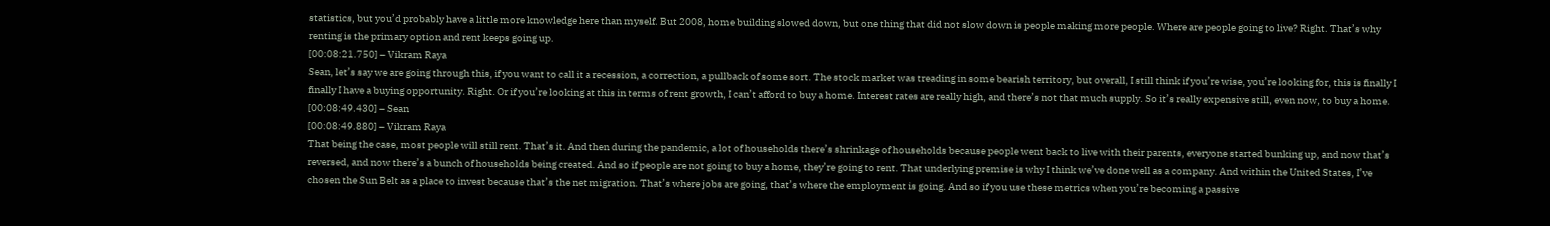statistics, but you’d probably have a little more knowledge here than myself. But 2008, home building slowed down, but one thing that did not slow down is people making more people. Where are people going to live? Right. That’s why renting is the primary option and rent keeps going up.
[00:08:21.750] – Vikram Raya
Sean, let’s say we are going through this, if you want to call it a recession, a correction, a pullback of some sort. The stock market was treading in some bearish territory, but overall, I still think if you’re wise, you’re looking for, this is finally I finally I have a buying opportunity. Right. Or if you’re looking at this in terms of rent growth, I can’t afford to buy a home. Interest rates are really high, and there’s not that much supply. So it’s really expensive still, even now, to buy a home.
[00:08:49.430] – Sean
[00:08:49.880] – Vikram Raya
That being the case, most people will still rent. That’s it. And then during the pandemic, a lot of households there’s shrinkage of households because people went back to live with their parents, everyone started bunking up, and now that’s reversed, and now there’s a bunch of households being created. And so if people are not going to buy a home, they’re going to rent. That underlying premise is why I think we’ve done well as a company. And within the United States, I’ve chosen the Sun Belt as a place to invest because that’s the net migration. That’s where jobs are going, that’s where the employment is going. And so if you use these metrics when you’re becoming a passive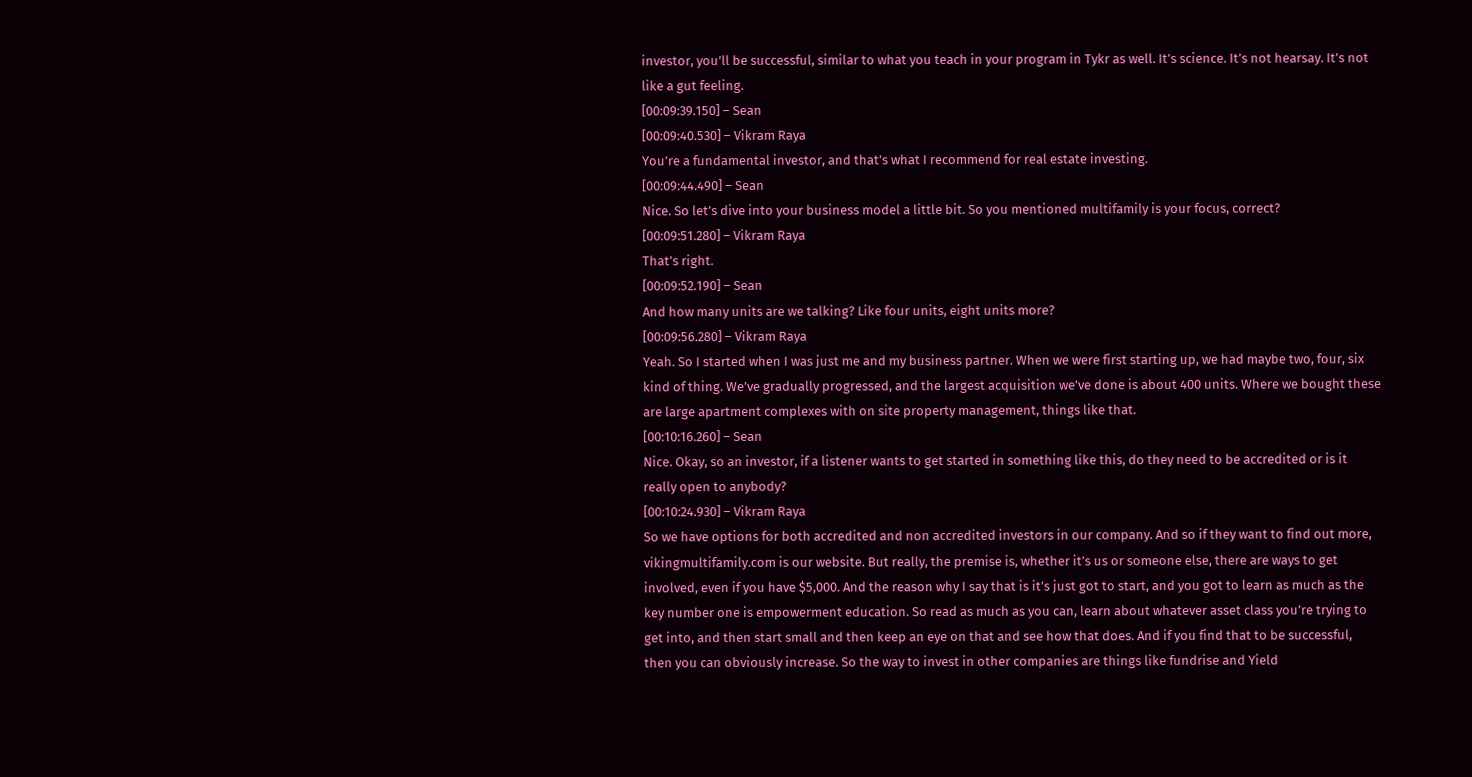investor, you’ll be successful, similar to what you teach in your program in Tykr as well. It’s science. It’s not hearsay. It’s not like a gut feeling.
[00:09:39.150] – Sean
[00:09:40.530] – Vikram Raya
You’re a fundamental investor, and that’s what I recommend for real estate investing.
[00:09:44.490] – Sean
Nice. So let’s dive into your business model a little bit. So you mentioned multifamily is your focus, correct?
[00:09:51.280] – Vikram Raya
That’s right.
[00:09:52.190] – Sean
And how many units are we talking? Like four units, eight units more?
[00:09:56.280] – Vikram Raya
Yeah. So I started when I was just me and my business partner. When we were first starting up, we had maybe two, four, six kind of thing. We’ve gradually progressed, and the largest acquisition we’ve done is about 400 units. Where we bought these are large apartment complexes with on site property management, things like that.
[00:10:16.260] – Sean
Nice. Okay, so an investor, if a listener wants to get started in something like this, do they need to be accredited or is it really open to anybody?
[00:10:24.930] – Vikram Raya
So we have options for both accredited and non accredited investors in our company. And so if they want to find out more, vikingmultifamily.com is our website. But really, the premise is, whether it’s us or someone else, there are ways to get involved, even if you have $5,000. And the reason why I say that is it’s just got to start, and you got to learn as much as the key number one is empowerment education. So read as much as you can, learn about whatever asset class you’re trying to get into, and then start small and then keep an eye on that and see how that does. And if you find that to be successful, then you can obviously increase. So the way to invest in other companies are things like fundrise and Yield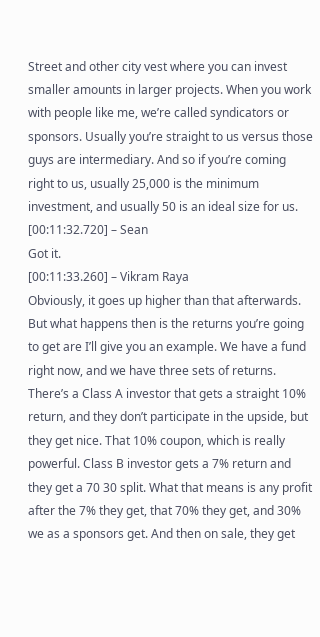Street and other city vest where you can invest smaller amounts in larger projects. When you work with people like me, we’re called syndicators or sponsors. Usually you’re straight to us versus those guys are intermediary. And so if you’re coming right to us, usually 25,000 is the minimum investment, and usually 50 is an ideal size for us.
[00:11:32.720] – Sean
Got it.
[00:11:33.260] – Vikram Raya
Obviously, it goes up higher than that afterwards. But what happens then is the returns you’re going to get are I’ll give you an example. We have a fund right now, and we have three sets of returns. There’s a Class A investor that gets a straight 10% return, and they don’t participate in the upside, but they get nice. That 10% coupon, which is really powerful. Class B investor gets a 7% return and they get a 70 30 split. What that means is any profit after the 7% they get, that 70% they get, and 30% we as a sponsors get. And then on sale, they get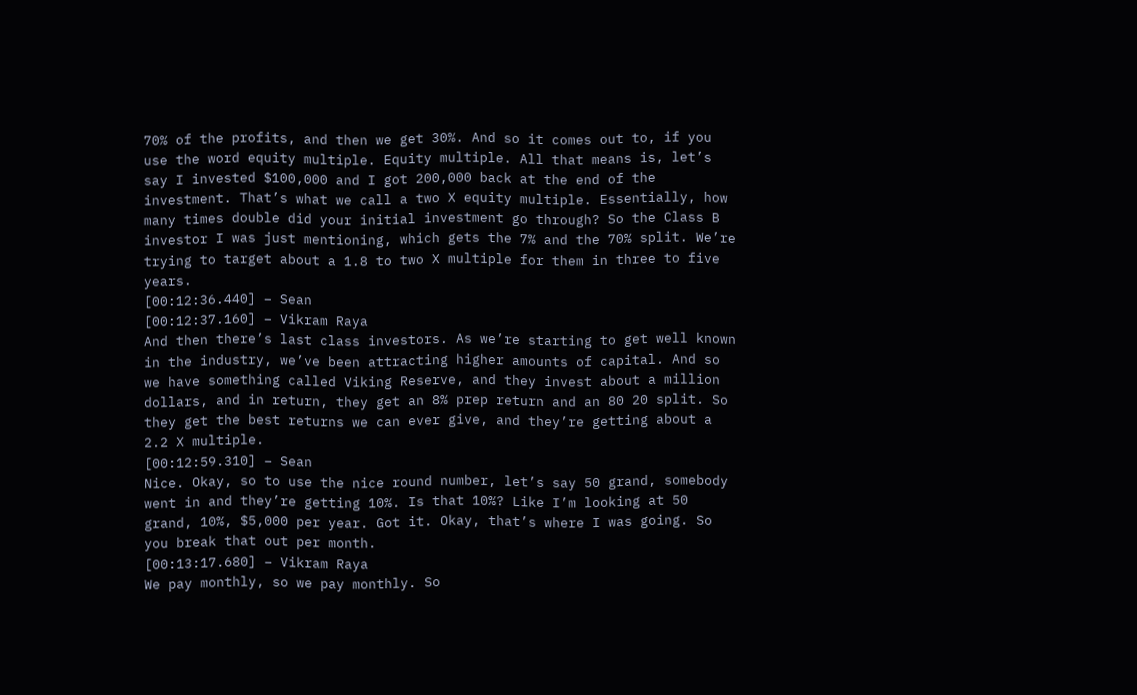70% of the profits, and then we get 30%. And so it comes out to, if you use the word equity multiple. Equity multiple. All that means is, let’s say I invested $100,000 and I got 200,000 back at the end of the investment. That’s what we call a two X equity multiple. Essentially, how many times double did your initial investment go through? So the Class B investor I was just mentioning, which gets the 7% and the 70% split. We’re trying to target about a 1.8 to two X multiple for them in three to five years.
[00:12:36.440] – Sean
[00:12:37.160] – Vikram Raya
And then there’s last class investors. As we’re starting to get well known in the industry, we’ve been attracting higher amounts of capital. And so we have something called Viking Reserve, and they invest about a million dollars, and in return, they get an 8% prep return and an 80 20 split. So they get the best returns we can ever give, and they’re getting about a 2.2 X multiple.
[00:12:59.310] – Sean
Nice. Okay, so to use the nice round number, let’s say 50 grand, somebody went in and they’re getting 10%. Is that 10%? Like I’m looking at 50 grand, 10%, $5,000 per year. Got it. Okay, that’s where I was going. So you break that out per month.
[00:13:17.680] – Vikram Raya
We pay monthly, so we pay monthly. So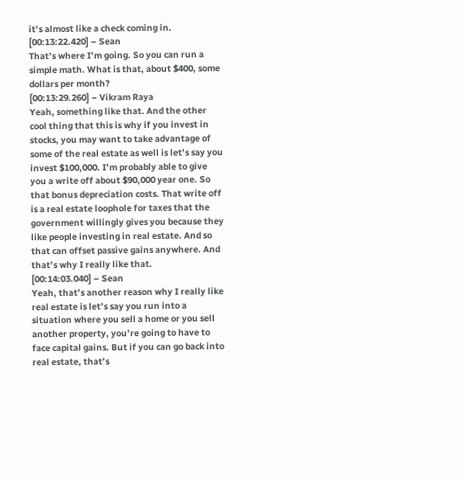it’s almost like a check coming in.
[00:13:22.420] – Sean
That’s where I’m going. So you can run a simple math. What is that, about $400, some dollars per month?
[00:13:29.260] – Vikram Raya
Yeah, something like that. And the other cool thing that this is why if you invest in stocks, you may want to take advantage of some of the real estate as well is let’s say you invest $100,000. I’m probably able to give you a write off about $90,000 year one. So that bonus depreciation costs. That write off is a real estate loophole for taxes that the government willingly gives you because they like people investing in real estate. And so that can offset passive gains anywhere. And that’s why I really like that.
[00:14:03.040] – Sean
Yeah, that’s another reason why I really like real estate is let’s say you run into a situation where you sell a home or you sell another property, you’re going to have to face capital gains. But if you can go back into real estate, that’s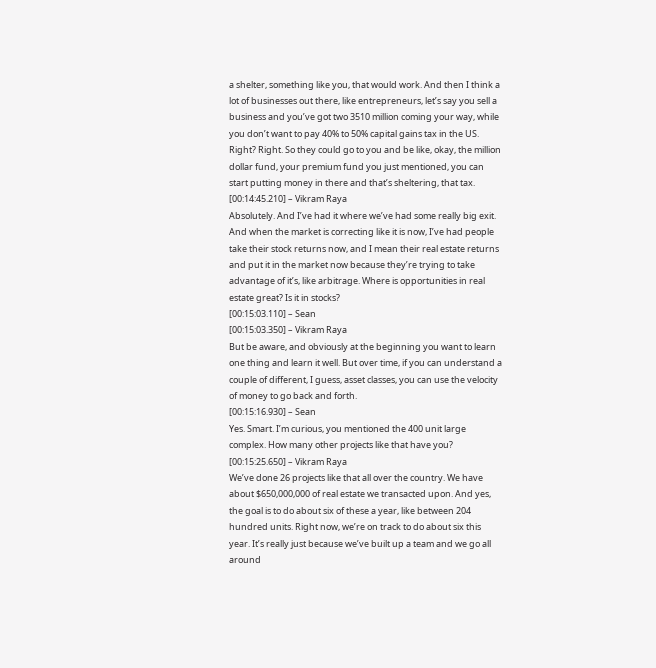a shelter, something like you, that would work. And then I think a lot of businesses out there, like entrepreneurs, let’s say you sell a business and you’ve got two 3510 million coming your way, while you don’t want to pay 40% to 50% capital gains tax in the US. Right? Right. So they could go to you and be like, okay, the million dollar fund, your premium fund you just mentioned, you can start putting money in there and that’s sheltering, that tax.
[00:14:45.210] – Vikram Raya
Absolutely. And I’ve had it where we’ve had some really big exit. And when the market is correcting like it is now, I’ve had people take their stock returns now, and I mean their real estate returns and put it in the market now because they’re trying to take advantage of it’s, like arbitrage. Where is opportunities in real estate great? Is it in stocks?
[00:15:03.110] – Sean
[00:15:03.350] – Vikram Raya
But be aware, and obviously at the beginning you want to learn one thing and learn it well. But over time, if you can understand a couple of different, I guess, asset classes, you can use the velocity of money to go back and forth.
[00:15:16.930] – Sean
Yes. Smart. I’m curious, you mentioned the 400 unit large complex. How many other projects like that have you?
[00:15:25.650] – Vikram Raya
We’ve done 26 projects like that all over the country. We have about $650,000,000 of real estate we transacted upon. And yes, the goal is to do about six of these a year, like between 204 hundred units. Right now, we’re on track to do about six this year. It’s really just because we’ve built up a team and we go all around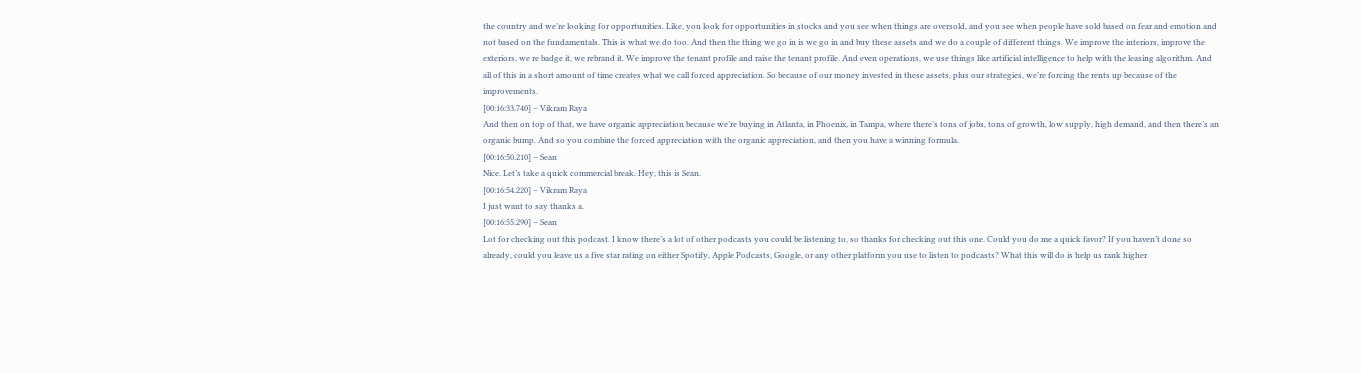the country and we’re looking for opportunities. Like, you look for opportunities in stocks and you see when things are oversold, and you see when people have sold based on fear and emotion and not based on the fundamentals. This is what we do too. And then the thing we go in is we go in and buy these assets and we do a couple of different things. We improve the interiors, improve the exteriors, we re badge it, we rebrand it. We improve the tenant profile and raise the tenant profile. And even operations, we use things like artificial intelligence to help with the leasing algorithm. And all of this in a short amount of time creates what we call forced appreciation. So because of our money invested in these assets, plus our strategies, we’re forcing the rents up because of the improvements.
[00:16:33.740] – Vikram Raya
And then on top of that, we have organic appreciation because we’re buying in Atlanta, in Phoenix, in Tampa, where there’s tons of jobs, tons of growth, low supply, high demand, and then there’s an organic bump. And so you combine the forced appreciation with the organic appreciation, and then you have a winning formula.
[00:16:50.210] – Sean
Nice. Let’s take a quick commercial break. Hey, this is Sean.
[00:16:54.220] – Vikram Raya
I just want to say thanks a.
[00:16:55.290] – Sean
Lot for checking out this podcast. I know there’s a lot of other podcasts you could be listening to, so thanks for checking out this one. Could you do me a quick favor? If you haven’t done so already, could you leave us a five star rating on either Spotify, Apple Podcasts, Google, or any other platform you use to listen to podcasts? What this will do is help us rank higher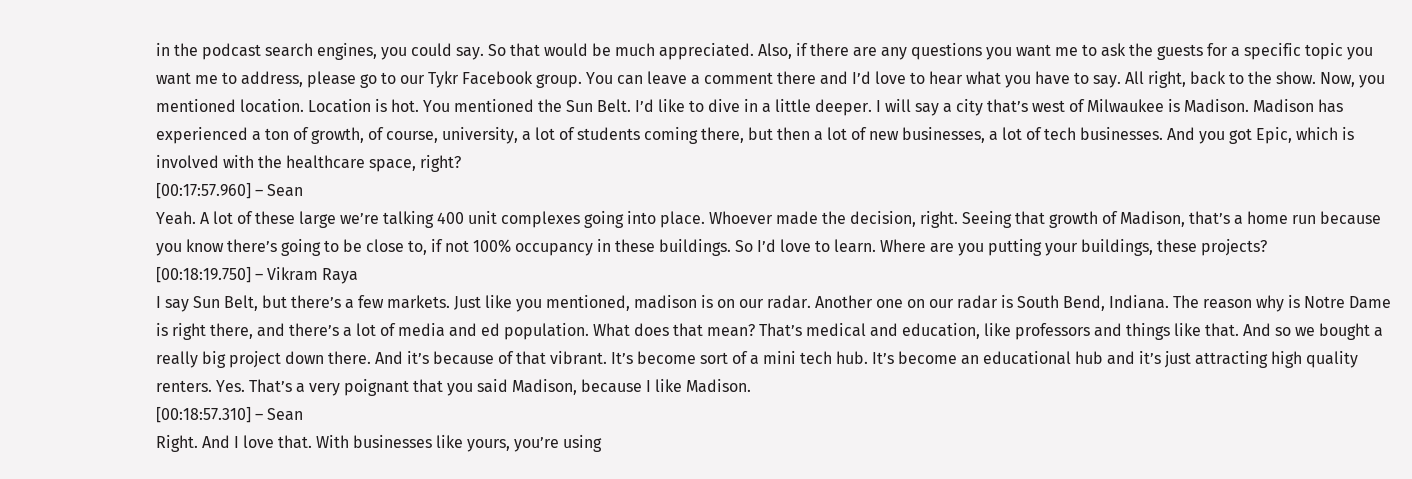in the podcast search engines, you could say. So that would be much appreciated. Also, if there are any questions you want me to ask the guests for a specific topic you want me to address, please go to our Tykr Facebook group. You can leave a comment there and I’d love to hear what you have to say. All right, back to the show. Now, you mentioned location. Location is hot. You mentioned the Sun Belt. I’d like to dive in a little deeper. I will say a city that’s west of Milwaukee is Madison. Madison has experienced a ton of growth, of course, university, a lot of students coming there, but then a lot of new businesses, a lot of tech businesses. And you got Epic, which is involved with the healthcare space, right?
[00:17:57.960] – Sean
Yeah. A lot of these large we’re talking 400 unit complexes going into place. Whoever made the decision, right. Seeing that growth of Madison, that’s a home run because you know there’s going to be close to, if not 100% occupancy in these buildings. So I’d love to learn. Where are you putting your buildings, these projects?
[00:18:19.750] – Vikram Raya
I say Sun Belt, but there’s a few markets. Just like you mentioned, madison is on our radar. Another one on our radar is South Bend, Indiana. The reason why is Notre Dame is right there, and there’s a lot of media and ed population. What does that mean? That’s medical and education, like professors and things like that. And so we bought a really big project down there. And it’s because of that vibrant. It’s become sort of a mini tech hub. It’s become an educational hub and it’s just attracting high quality renters. Yes. That’s a very poignant that you said Madison, because I like Madison.
[00:18:57.310] – Sean
Right. And I love that. With businesses like yours, you’re using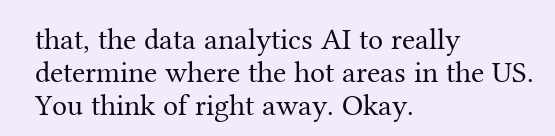that, the data analytics AI to really determine where the hot areas in the US. You think of right away. Okay.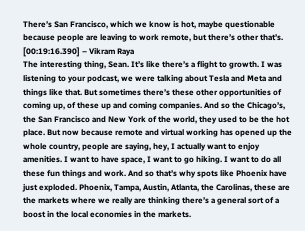There’s San Francisco, which we know is hot, maybe questionable because people are leaving to work remote, but there’s other that’s.
[00:19:16.390] – Vikram Raya
The interesting thing, Sean. It’s like there’s a flight to growth. I was listening to your podcast, we were talking about Tesla and Meta and things like that. But sometimes there’s these other opportunities of coming up, of these up and coming companies. And so the Chicago’s, the San Francisco and New York of the world, they used to be the hot place. But now because remote and virtual working has opened up the whole country, people are saying, hey, I actually want to enjoy amenities. I want to have space, I want to go hiking. I want to do all these fun things and work. And so that’s why spots like Phoenix have just exploded. Phoenix, Tampa, Austin, Atlanta, the Carolinas, these are the markets where we really are thinking there’s a general sort of a boost in the local economies in the markets.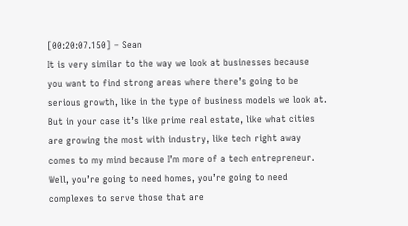[00:20:07.150] – Sean
It is very similar to the way we look at businesses because you want to find strong areas where there’s going to be serious growth, like in the type of business models we look at. But in your case it’s like prime real estate, like what cities are growing the most with industry, like tech right away comes to my mind because I’m more of a tech entrepreneur. Well, you’re going to need homes, you’re going to need complexes to serve those that are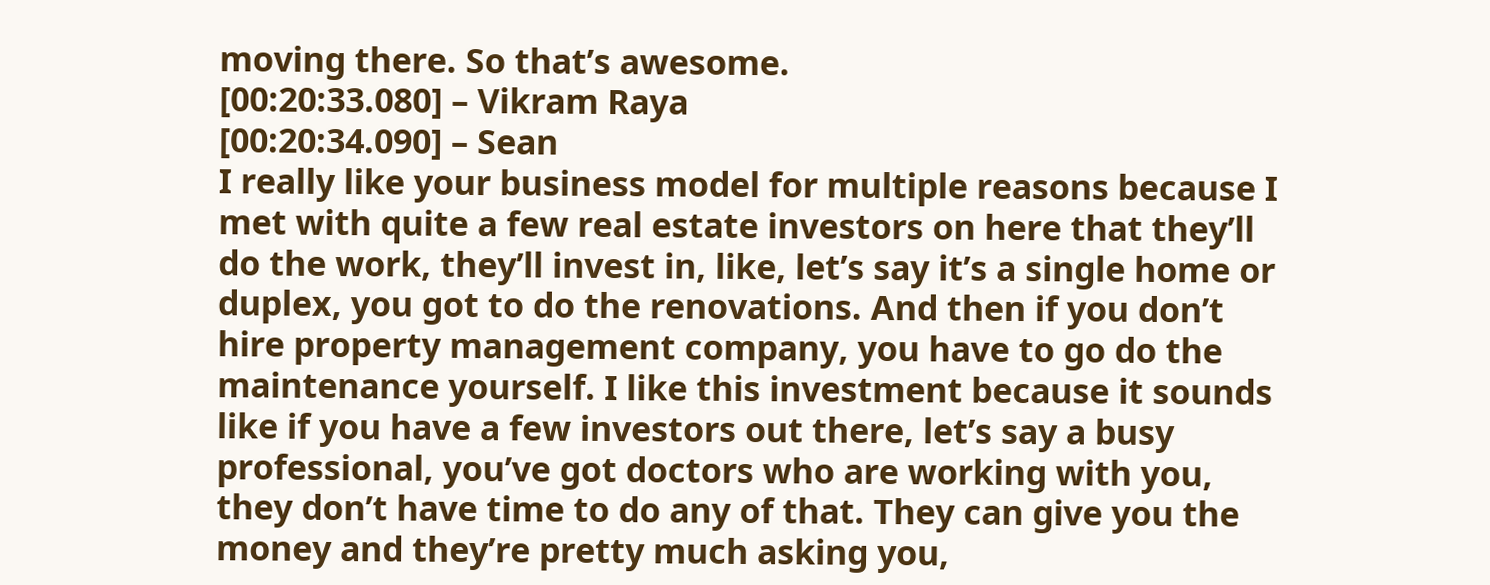moving there. So that’s awesome.
[00:20:33.080] – Vikram Raya
[00:20:34.090] – Sean
I really like your business model for multiple reasons because I met with quite a few real estate investors on here that they’ll do the work, they’ll invest in, like, let’s say it’s a single home or duplex, you got to do the renovations. And then if you don’t hire property management company, you have to go do the maintenance yourself. I like this investment because it sounds like if you have a few investors out there, let’s say a busy professional, you’ve got doctors who are working with you, they don’t have time to do any of that. They can give you the money and they’re pretty much asking you,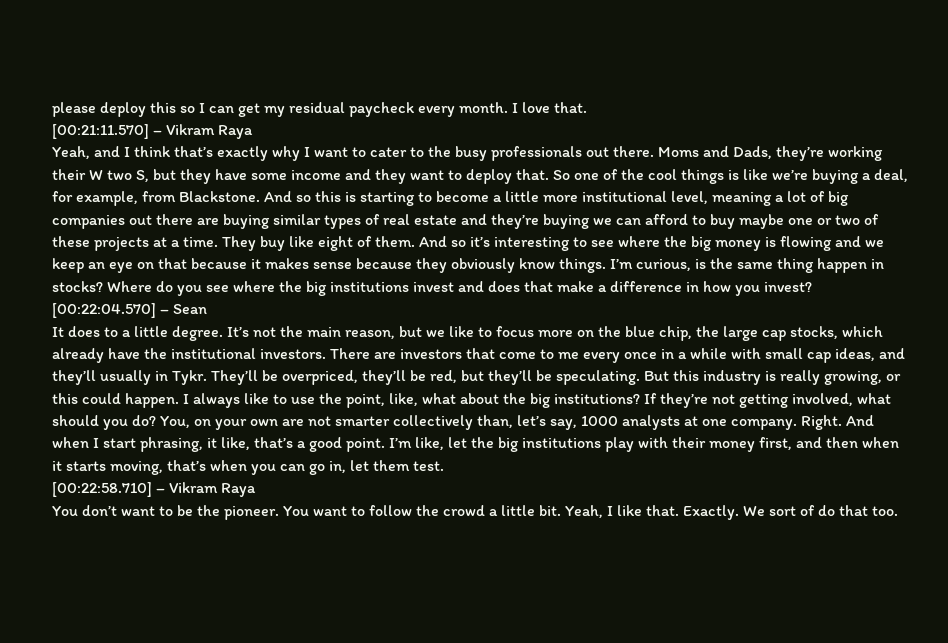please deploy this so I can get my residual paycheck every month. I love that.
[00:21:11.570] – Vikram Raya
Yeah, and I think that’s exactly why I want to cater to the busy professionals out there. Moms and Dads, they’re working their W two S, but they have some income and they want to deploy that. So one of the cool things is like we’re buying a deal, for example, from Blackstone. And so this is starting to become a little more institutional level, meaning a lot of big companies out there are buying similar types of real estate and they’re buying we can afford to buy maybe one or two of these projects at a time. They buy like eight of them. And so it’s interesting to see where the big money is flowing and we keep an eye on that because it makes sense because they obviously know things. I’m curious, is the same thing happen in stocks? Where do you see where the big institutions invest and does that make a difference in how you invest?
[00:22:04.570] – Sean
It does to a little degree. It’s not the main reason, but we like to focus more on the blue chip, the large cap stocks, which already have the institutional investors. There are investors that come to me every once in a while with small cap ideas, and they’ll usually in Tykr. They’ll be overpriced, they’ll be red, but they’ll be speculating. But this industry is really growing, or this could happen. I always like to use the point, like, what about the big institutions? If they’re not getting involved, what should you do? You, on your own are not smarter collectively than, let’s say, 1000 analysts at one company. Right. And when I start phrasing, it like, that’s a good point. I’m like, let the big institutions play with their money first, and then when it starts moving, that’s when you can go in, let them test.
[00:22:58.710] – Vikram Raya
You don’t want to be the pioneer. You want to follow the crowd a little bit. Yeah, I like that. Exactly. We sort of do that too.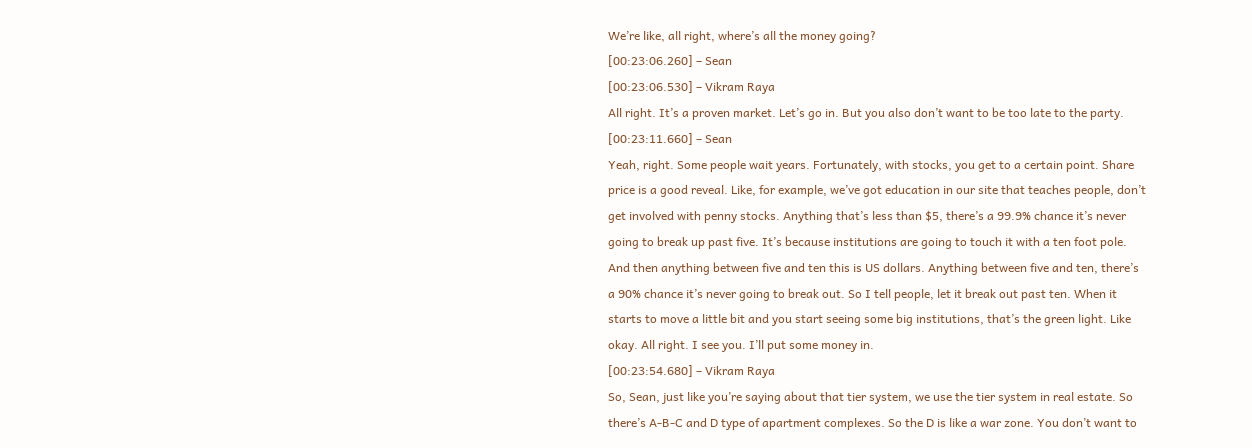We’re like, all right, where’s all the money going?
[00:23:06.260] – Sean
[00:23:06.530] – Vikram Raya
All right. It’s a proven market. Let’s go in. But you also don’t want to be too late to the party.
[00:23:11.660] – Sean
Yeah, right. Some people wait years. Fortunately, with stocks, you get to a certain point. Share price is a good reveal. Like, for example, we’ve got education in our site that teaches people, don’t get involved with penny stocks. Anything that’s less than $5, there’s a 99.9% chance it’s never going to break up past five. It’s because institutions are going to touch it with a ten foot pole. And then anything between five and ten this is US dollars. Anything between five and ten, there’s a 90% chance it’s never going to break out. So I tell people, let it break out past ten. When it starts to move a little bit and you start seeing some big institutions, that’s the green light. Like okay. All right. I see you. I’ll put some money in.
[00:23:54.680] – Vikram Raya
So, Sean, just like you’re saying about that tier system, we use the tier system in real estate. So there’s A-B-C and D type of apartment complexes. So the D is like a war zone. You don’t want to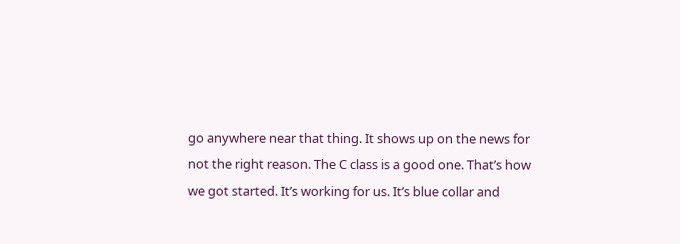go anywhere near that thing. It shows up on the news for not the right reason. The C class is a good one. That’s how we got started. It’s working for us. It’s blue collar and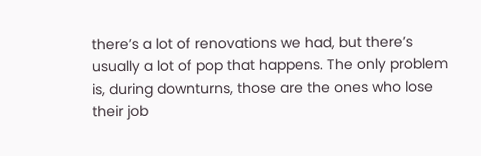there’s a lot of renovations we had, but there’s usually a lot of pop that happens. The only problem is, during downturns, those are the ones who lose their job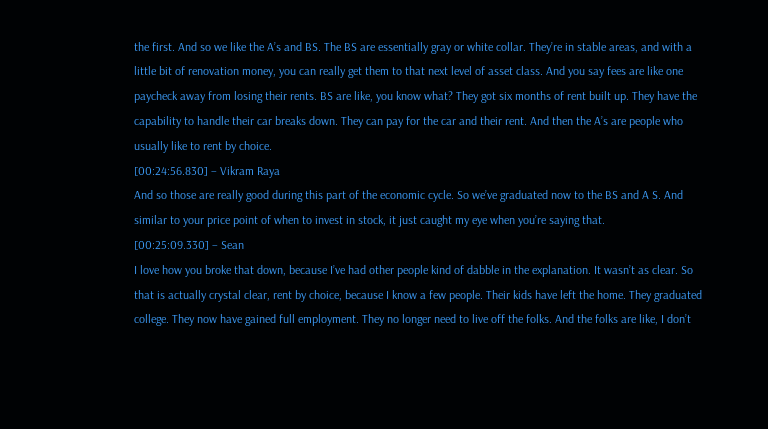the first. And so we like the A’s and BS. The BS are essentially gray or white collar. They’re in stable areas, and with a little bit of renovation money, you can really get them to that next level of asset class. And you say fees are like one paycheck away from losing their rents. BS are like, you know what? They got six months of rent built up. They have the capability to handle their car breaks down. They can pay for the car and their rent. And then the A’s are people who usually like to rent by choice.
[00:24:56.830] – Vikram Raya
And so those are really good during this part of the economic cycle. So we’ve graduated now to the BS and A S. And similar to your price point of when to invest in stock, it just caught my eye when you’re saying that.
[00:25:09.330] – Sean
I love how you broke that down, because I’ve had other people kind of dabble in the explanation. It wasn’t as clear. So that is actually crystal clear, rent by choice, because I know a few people. Their kids have left the home. They graduated college. They now have gained full employment. They no longer need to live off the folks. And the folks are like, I don’t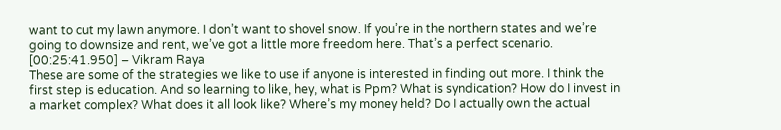want to cut my lawn anymore. I don’t want to shovel snow. If you’re in the northern states and we’re going to downsize and rent, we’ve got a little more freedom here. That’s a perfect scenario.
[00:25:41.950] – Vikram Raya
These are some of the strategies we like to use if anyone is interested in finding out more. I think the first step is education. And so learning to like, hey, what is Ppm? What is syndication? How do I invest in a market complex? What does it all look like? Where’s my money held? Do I actually own the actual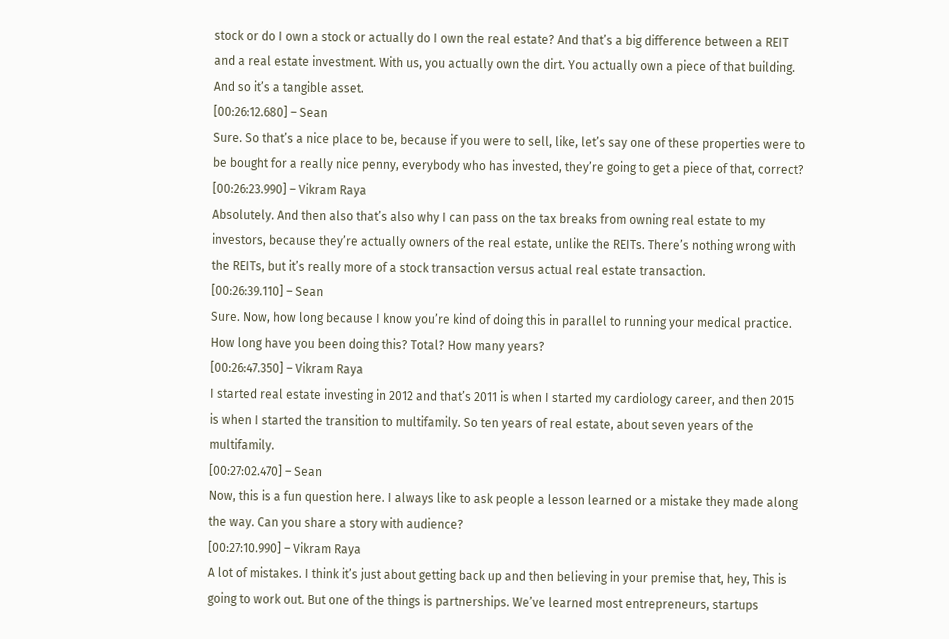stock or do I own a stock or actually do I own the real estate? And that’s a big difference between a REIT and a real estate investment. With us, you actually own the dirt. You actually own a piece of that building. And so it’s a tangible asset.
[00:26:12.680] – Sean
Sure. So that’s a nice place to be, because if you were to sell, like, let’s say one of these properties were to be bought for a really nice penny, everybody who has invested, they’re going to get a piece of that, correct?
[00:26:23.990] – Vikram Raya
Absolutely. And then also that’s also why I can pass on the tax breaks from owning real estate to my investors, because they’re actually owners of the real estate, unlike the REITs. There’s nothing wrong with the REITs, but it’s really more of a stock transaction versus actual real estate transaction.
[00:26:39.110] – Sean
Sure. Now, how long because I know you’re kind of doing this in parallel to running your medical practice. How long have you been doing this? Total? How many years?
[00:26:47.350] – Vikram Raya
I started real estate investing in 2012 and that’s 2011 is when I started my cardiology career, and then 2015 is when I started the transition to multifamily. So ten years of real estate, about seven years of the multifamily.
[00:27:02.470] – Sean
Now, this is a fun question here. I always like to ask people a lesson learned or a mistake they made along the way. Can you share a story with audience?
[00:27:10.990] – Vikram Raya
A lot of mistakes. I think it’s just about getting back up and then believing in your premise that, hey, This is going to work out. But one of the things is partnerships. We’ve learned most entrepreneurs, startups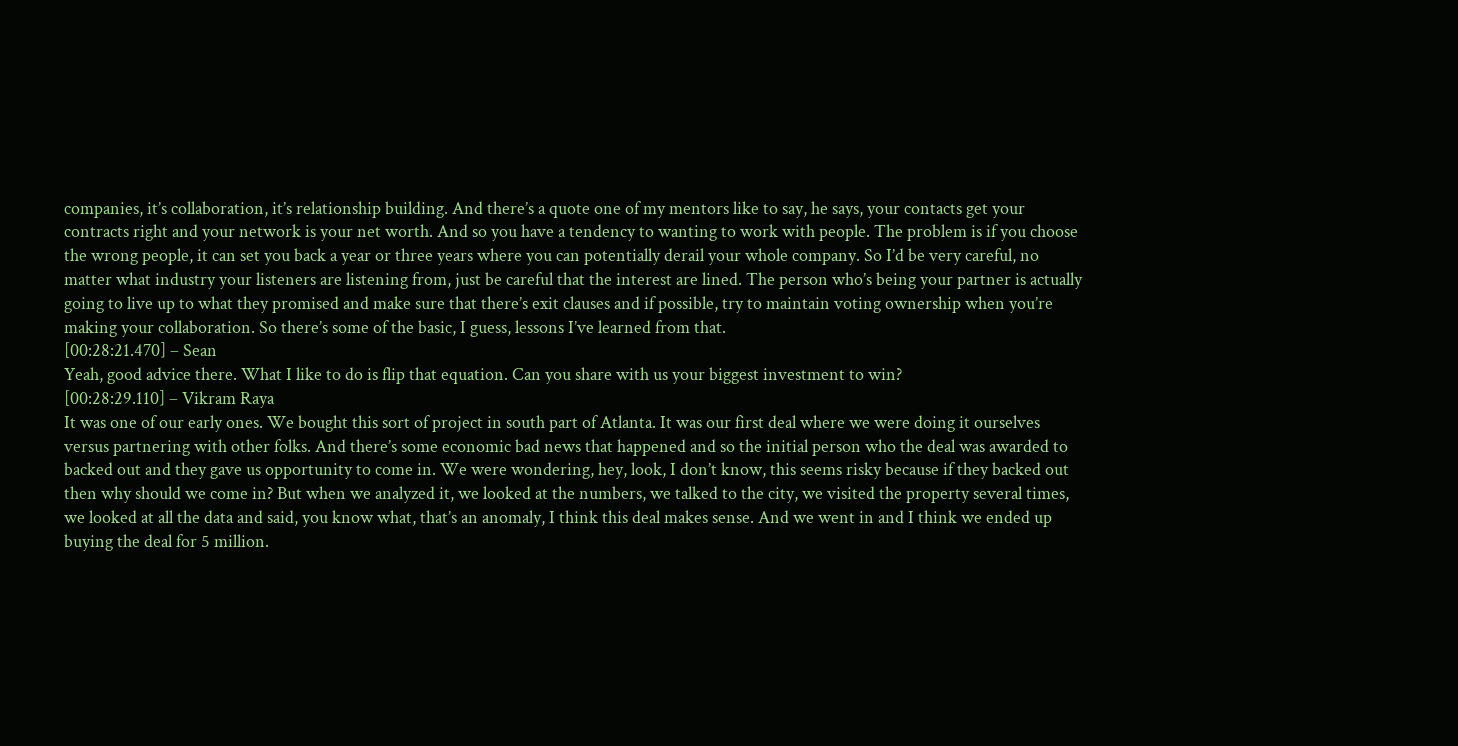companies, it’s collaboration, it’s relationship building. And there’s a quote one of my mentors like to say, he says, your contacts get your contracts right and your network is your net worth. And so you have a tendency to wanting to work with people. The problem is if you choose the wrong people, it can set you back a year or three years where you can potentially derail your whole company. So I’d be very careful, no matter what industry your listeners are listening from, just be careful that the interest are lined. The person who’s being your partner is actually going to live up to what they promised and make sure that there’s exit clauses and if possible, try to maintain voting ownership when you’re making your collaboration. So there’s some of the basic, I guess, lessons I’ve learned from that.
[00:28:21.470] – Sean
Yeah, good advice there. What I like to do is flip that equation. Can you share with us your biggest investment to win?
[00:28:29.110] – Vikram Raya
It was one of our early ones. We bought this sort of project in south part of Atlanta. It was our first deal where we were doing it ourselves versus partnering with other folks. And there’s some economic bad news that happened and so the initial person who the deal was awarded to backed out and they gave us opportunity to come in. We were wondering, hey, look, I don’t know, this seems risky because if they backed out then why should we come in? But when we analyzed it, we looked at the numbers, we talked to the city, we visited the property several times, we looked at all the data and said, you know what, that’s an anomaly, I think this deal makes sense. And we went in and I think we ended up buying the deal for 5 million.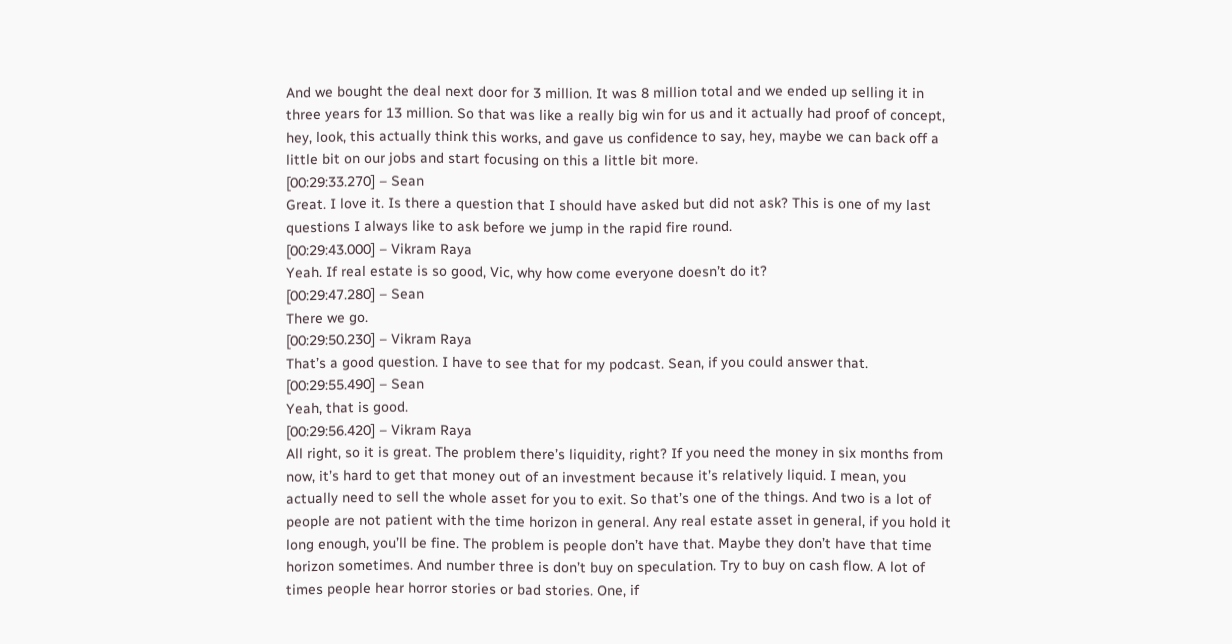And we bought the deal next door for 3 million. It was 8 million total and we ended up selling it in three years for 13 million. So that was like a really big win for us and it actually had proof of concept, hey, look, this actually think this works, and gave us confidence to say, hey, maybe we can back off a little bit on our jobs and start focusing on this a little bit more.
[00:29:33.270] – Sean
Great. I love it. Is there a question that I should have asked but did not ask? This is one of my last questions I always like to ask before we jump in the rapid fire round.
[00:29:43.000] – Vikram Raya
Yeah. If real estate is so good, Vic, why how come everyone doesn’t do it?
[00:29:47.280] – Sean
There we go.
[00:29:50.230] – Vikram Raya
That’s a good question. I have to see that for my podcast. Sean, if you could answer that.
[00:29:55.490] – Sean
Yeah, that is good.
[00:29:56.420] – Vikram Raya
All right, so it is great. The problem there’s liquidity, right? If you need the money in six months from now, it’s hard to get that money out of an investment because it’s relatively liquid. I mean, you actually need to sell the whole asset for you to exit. So that’s one of the things. And two is a lot of people are not patient with the time horizon in general. Any real estate asset in general, if you hold it long enough, you’ll be fine. The problem is people don’t have that. Maybe they don’t have that time horizon sometimes. And number three is don’t buy on speculation. Try to buy on cash flow. A lot of times people hear horror stories or bad stories. One, if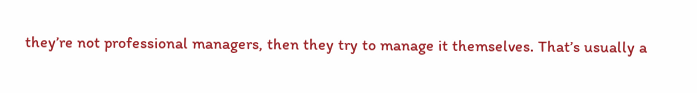they’re not professional managers, then they try to manage it themselves. That’s usually a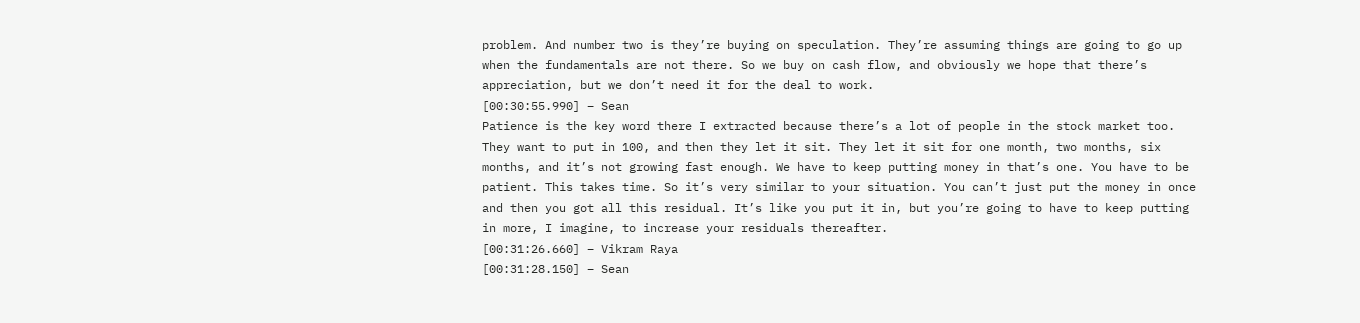problem. And number two is they’re buying on speculation. They’re assuming things are going to go up when the fundamentals are not there. So we buy on cash flow, and obviously we hope that there’s appreciation, but we don’t need it for the deal to work.
[00:30:55.990] – Sean
Patience is the key word there I extracted because there’s a lot of people in the stock market too. They want to put in 100, and then they let it sit. They let it sit for one month, two months, six months, and it’s not growing fast enough. We have to keep putting money in that’s one. You have to be patient. This takes time. So it’s very similar to your situation. You can’t just put the money in once and then you got all this residual. It’s like you put it in, but you’re going to have to keep putting in more, I imagine, to increase your residuals thereafter.
[00:31:26.660] – Vikram Raya
[00:31:28.150] – Sean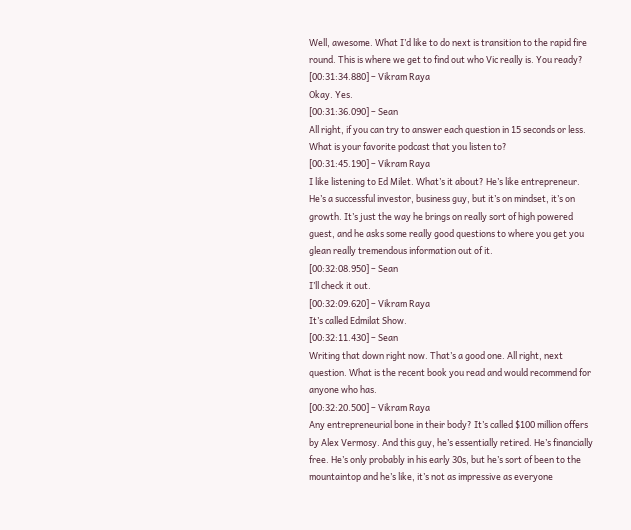Well, awesome. What I’d like to do next is transition to the rapid fire round. This is where we get to find out who Vic really is. You ready?
[00:31:34.880] – Vikram Raya
Okay. Yes.
[00:31:36.090] – Sean
All right, if you can try to answer each question in 15 seconds or less. What is your favorite podcast that you listen to?
[00:31:45.190] – Vikram Raya
I like listening to Ed Milet. What’s it about? He’s like entrepreneur. He’s a successful investor, business guy, but it’s on mindset, it’s on growth. It’s just the way he brings on really sort of high powered guest, and he asks some really good questions to where you get you glean really tremendous information out of it.
[00:32:08.950] – Sean
I’ll check it out.
[00:32:09.620] – Vikram Raya
It’s called Edmilat Show.
[00:32:11.430] – Sean
Writing that down right now. That’s a good one. All right, next question. What is the recent book you read and would recommend for anyone who has.
[00:32:20.500] – Vikram Raya
Any entrepreneurial bone in their body? It’s called $100 million offers by Alex Vermosy. And this guy, he’s essentially retired. He’s financially free. He’s only probably in his early 30s, but he’s sort of been to the mountaintop and he’s like, it’s not as impressive as everyone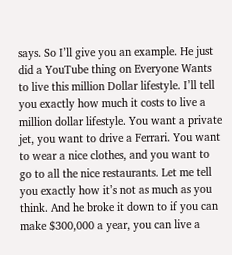says. So I’ll give you an example. He just did a YouTube thing on Everyone Wants to live this million Dollar lifestyle. I’ll tell you exactly how much it costs to live a million dollar lifestyle. You want a private jet, you want to drive a Ferrari. You want to wear a nice clothes, and you want to go to all the nice restaurants. Let me tell you exactly how it’s not as much as you think. And he broke it down to if you can make $300,000 a year, you can live a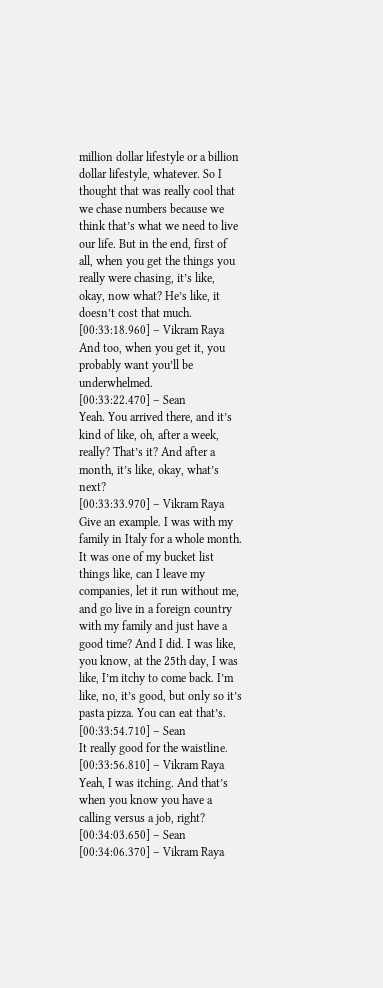million dollar lifestyle or a billion dollar lifestyle, whatever. So I thought that was really cool that we chase numbers because we think that’s what we need to live our life. But in the end, first of all, when you get the things you really were chasing, it’s like, okay, now what? He’s like, it doesn’t cost that much.
[00:33:18.960] – Vikram Raya
And too, when you get it, you probably want you’ll be underwhelmed.
[00:33:22.470] – Sean
Yeah. You arrived there, and it’s kind of like, oh, after a week, really? That’s it? And after a month, it’s like, okay, what’s next?
[00:33:33.970] – Vikram Raya
Give an example. I was with my family in Italy for a whole month. It was one of my bucket list things like, can I leave my companies, let it run without me, and go live in a foreign country with my family and just have a good time? And I did. I was like, you know, at the 25th day, I was like, I’m itchy to come back. I’m like, no, it’s good, but only so it’s pasta pizza. You can eat that’s.
[00:33:54.710] – Sean
It really good for the waistline.
[00:33:56.810] – Vikram Raya
Yeah, I was itching. And that’s when you know you have a calling versus a job, right?
[00:34:03.650] – Sean
[00:34:06.370] – Vikram Raya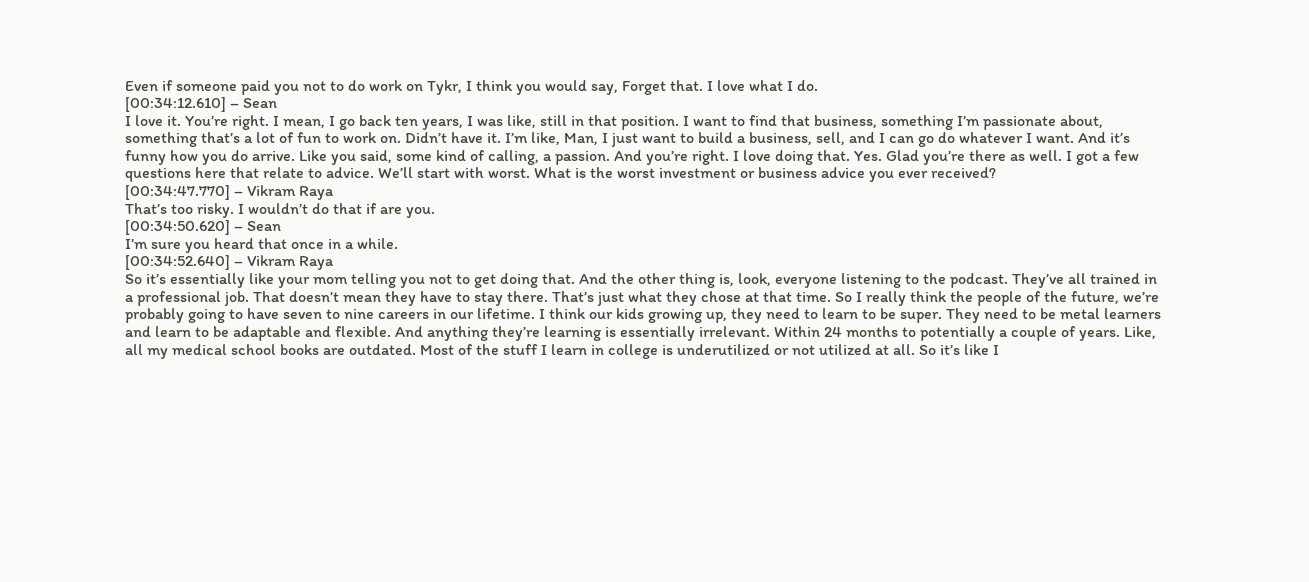Even if someone paid you not to do work on Tykr, I think you would say, Forget that. I love what I do.
[00:34:12.610] – Sean
I love it. You’re right. I mean, I go back ten years, I was like, still in that position. I want to find that business, something I’m passionate about, something that’s a lot of fun to work on. Didn’t have it. I’m like, Man, I just want to build a business, sell, and I can go do whatever I want. And it’s funny how you do arrive. Like you said, some kind of calling, a passion. And you’re right. I love doing that. Yes. Glad you’re there as well. I got a few questions here that relate to advice. We’ll start with worst. What is the worst investment or business advice you ever received?
[00:34:47.770] – Vikram Raya
That’s too risky. I wouldn’t do that if are you.
[00:34:50.620] – Sean
I’m sure you heard that once in a while.
[00:34:52.640] – Vikram Raya
So it’s essentially like your mom telling you not to get doing that. And the other thing is, look, everyone listening to the podcast. They’ve all trained in a professional job. That doesn’t mean they have to stay there. That’s just what they chose at that time. So I really think the people of the future, we’re probably going to have seven to nine careers in our lifetime. I think our kids growing up, they need to learn to be super. They need to be metal learners and learn to be adaptable and flexible. And anything they’re learning is essentially irrelevant. Within 24 months to potentially a couple of years. Like, all my medical school books are outdated. Most of the stuff I learn in college is underutilized or not utilized at all. So it’s like I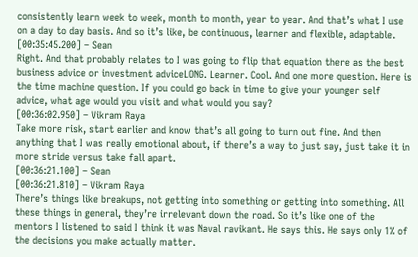consistently learn week to week, month to month, year to year. And that’s what I use on a day to day basis. And so it’s like, be continuous, learner and flexible, adaptable.
[00:35:45.200] – Sean
Right. And that probably relates to I was going to flip that equation there as the best business advice or investment adviceLONG. Learner. Cool. And one more question. Here is the time machine question. If you could go back in time to give your younger self advice, what age would you visit and what would you say?
[00:36:02.950] – Vikram Raya
Take more risk, start earlier and know that’s all going to turn out fine. And then anything that I was really emotional about, if there’s a way to just say, just take it in more stride versus take fall apart.
[00:36:21.100] – Sean
[00:36:21.810] – Vikram Raya
There’s things like breakups, not getting into something or getting into something. All these things in general, they’re irrelevant down the road. So it’s like one of the mentors I listened to said I think it was Naval ravikant. He says this. He says only 1% of the decisions you make actually matter.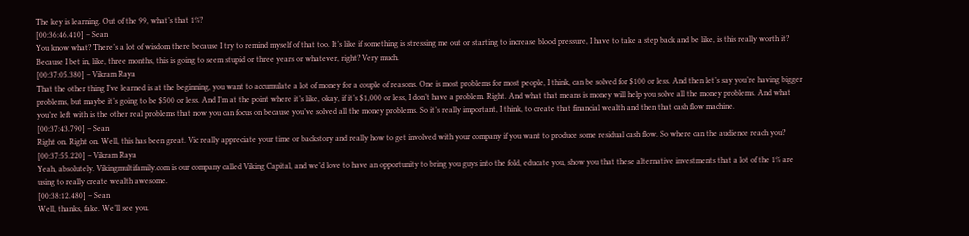The key is learning. Out of the 99, what’s that 1%?
[00:36:46.410] – Sean
You know what? There’s a lot of wisdom there because I try to remind myself of that too. It’s like if something is stressing me out or starting to increase blood pressure, I have to take a step back and be like, is this really worth it? Because I bet in, like, three months, this is going to seem stupid or three years or whatever, right? Very much.
[00:37:05.380] – Vikram Raya
That the other thing I’ve learned is at the beginning, you want to accumulate a lot of money for a couple of reasons. One is most problems for most people, I think, can be solved for $100 or less. And then let’s say you’re having bigger problems, but maybe it’s going to be $500 or less. And I’m at the point where it’s like, okay, if it’s $1,000 or less, I don’t have a problem. Right. And what that means is money will help you solve all the money problems. And what you’re left with is the other real problems that now you can focus on because you’ve solved all the money problems. So it’s really important, I think, to create that financial wealth and then that cash flow machine.
[00:37:43.790] – Sean
Right on. Right on. Well, this has been great. Vic really appreciate your time or backstory and really how to get involved with your company if you want to produce some residual cash flow. So where can the audience reach you?
[00:37:55.220] – Vikram Raya
Yeah, absolutely. Vikingmultifamily.com is our company called Viking Capital, and we’d love to have an opportunity to bring you guys into the fold, educate you, show you that these alternative investments that a lot of the 1% are using to really create wealth awesome.
[00:38:12.480] – Sean
Well, thanks, fake. We’ll see you.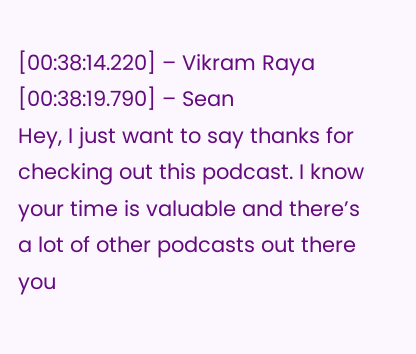[00:38:14.220] – Vikram Raya
[00:38:19.790] – Sean
Hey, I just want to say thanks for checking out this podcast. I know your time is valuable and there’s a lot of other podcasts out there you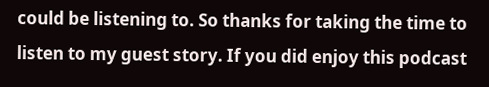could be listening to. So thanks for taking the time to listen to my guest story. If you did enjoy this podcast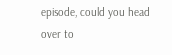episode, could you head over to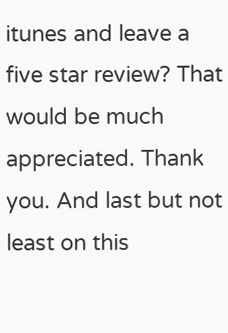itunes and leave a five star review? That would be much appreciated. Thank you. And last but not least on this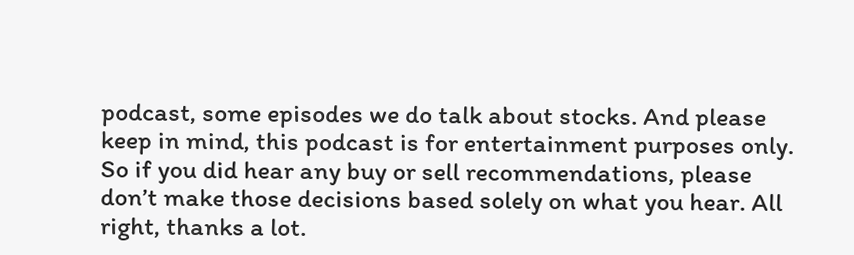podcast, some episodes we do talk about stocks. And please keep in mind, this podcast is for entertainment purposes only. So if you did hear any buy or sell recommendations, please don’t make those decisions based solely on what you hear. All right, thanks a lot.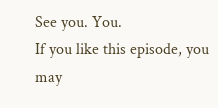See you. You.
If you like this episode, you may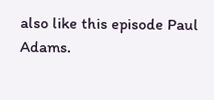also like this episode Paul Adams.